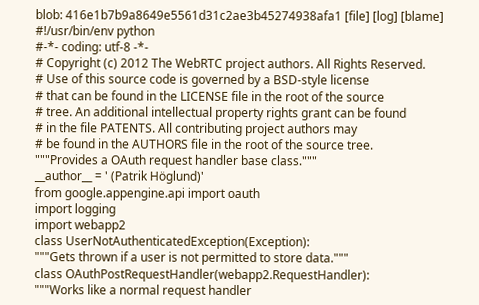blob: 416e1b7b9a8649e5561d31c2ae3b45274938afa1 [file] [log] [blame]
#!/usr/bin/env python
#-*- coding: utf-8 -*-
# Copyright (c) 2012 The WebRTC project authors. All Rights Reserved.
# Use of this source code is governed by a BSD-style license
# that can be found in the LICENSE file in the root of the source
# tree. An additional intellectual property rights grant can be found
# in the file PATENTS. All contributing project authors may
# be found in the AUTHORS file in the root of the source tree.
"""Provides a OAuth request handler base class."""
__author__ = ' (Patrik Höglund)'
from google.appengine.api import oauth
import logging
import webapp2
class UserNotAuthenticatedException(Exception):
"""Gets thrown if a user is not permitted to store data."""
class OAuthPostRequestHandler(webapp2.RequestHandler):
"""Works like a normal request handler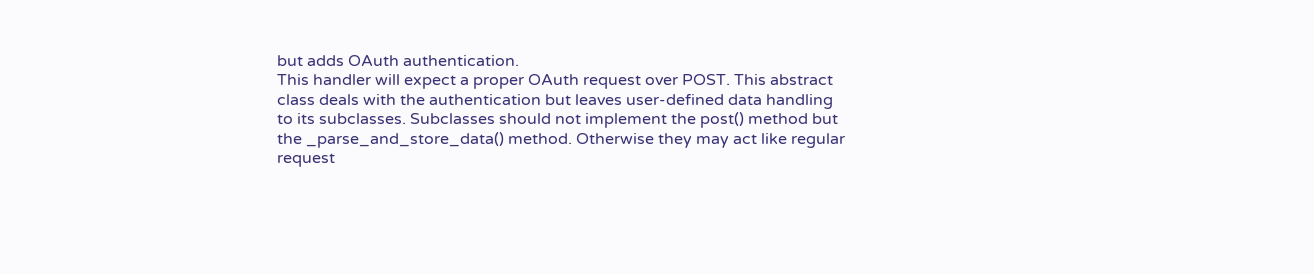but adds OAuth authentication.
This handler will expect a proper OAuth request over POST. This abstract
class deals with the authentication but leaves user-defined data handling
to its subclasses. Subclasses should not implement the post() method but
the _parse_and_store_data() method. Otherwise they may act like regular
request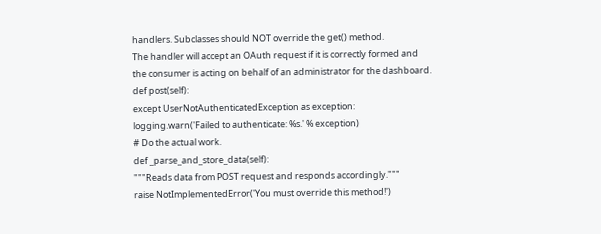handlers. Subclasses should NOT override the get() method.
The handler will accept an OAuth request if it is correctly formed and
the consumer is acting on behalf of an administrator for the dashboard.
def post(self):
except UserNotAuthenticatedException as exception:
logging.warn('Failed to authenticate: %s.' % exception)
# Do the actual work.
def _parse_and_store_data(self):
"""Reads data from POST request and responds accordingly."""
raise NotImplementedError('You must override this method!')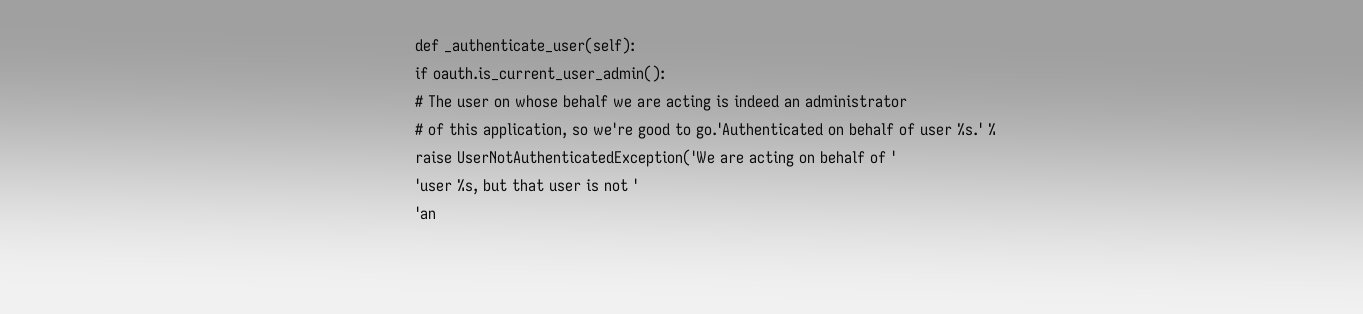def _authenticate_user(self):
if oauth.is_current_user_admin():
# The user on whose behalf we are acting is indeed an administrator
# of this application, so we're good to go.'Authenticated on behalf of user %s.' %
raise UserNotAuthenticatedException('We are acting on behalf of '
'user %s, but that user is not '
'an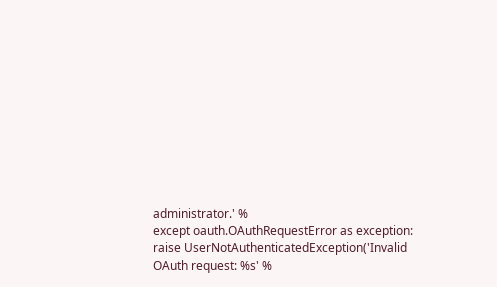administrator.' %
except oauth.OAuthRequestError as exception:
raise UserNotAuthenticatedException('Invalid OAuth request: %s' %